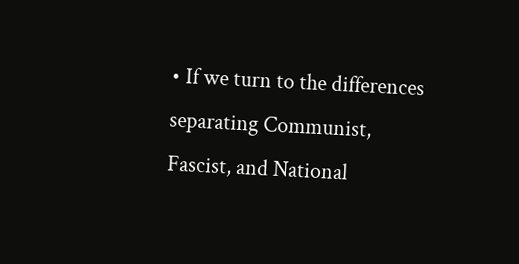• If we turn to the differences separating Communist, Fascist, and National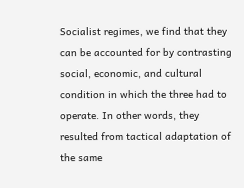Socialist regimes, we find that they can be accounted for by contrasting social, economic, and cultural condition in which the three had to operate. In other words, they resulted from tactical adaptation of the same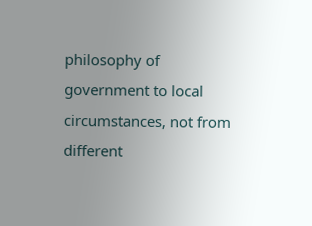philosophy of government to local circumstances, not from different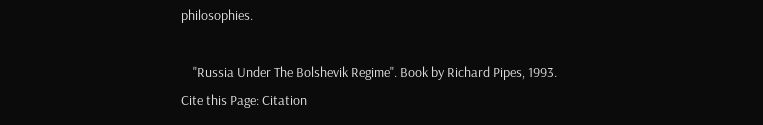philosophies.

    "Russia Under The Bolshevik Regime". Book by Richard Pipes, 1993.
Cite this Page: Citation